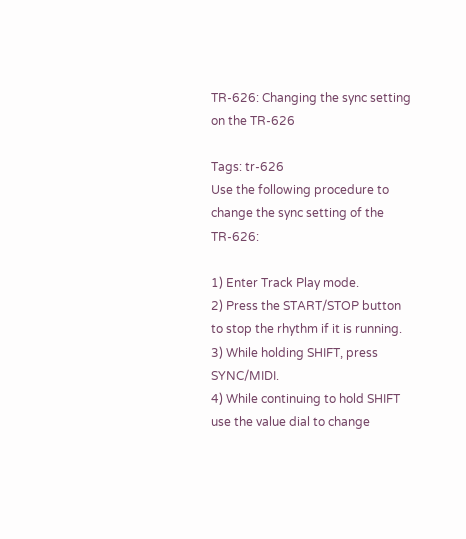TR-626: Changing the sync setting on the TR-626

Tags: tr-626
Use the following procedure to change the sync setting of the TR-626:

1) Enter Track Play mode.
2) Press the START/STOP button to stop the rhythm if it is running.
3) While holding SHIFT, press SYNC/MIDI.
4) While continuing to hold SHIFT use the value dial to change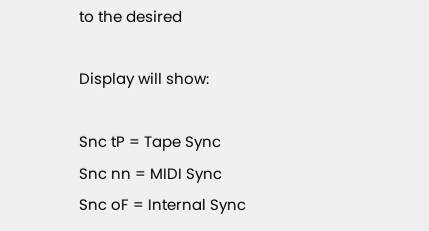to the desired

Display will show:

Snc tP = Tape Sync
Snc nn = MIDI Sync
Snc oF = Internal Sync